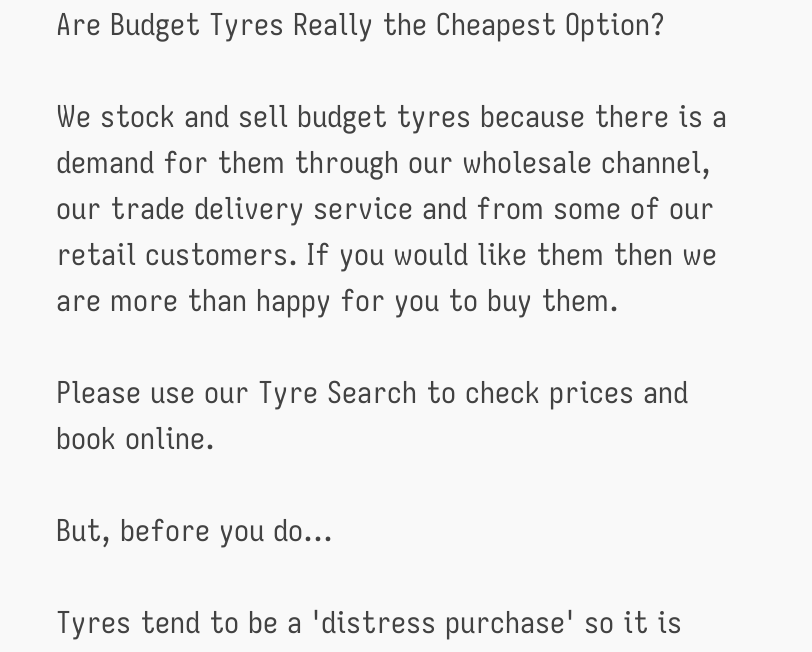Are Budget Tyres Really the Cheapest Option?

We stock and sell budget tyres because there is a demand for them through our wholesale channel, our trade delivery service and from some of our retail customers. If you would like them then we are more than happy for you to buy them.

Please use our Tyre Search to check prices and book online.

But, before you do...

Tyres tend to be a 'distress purchase' so it is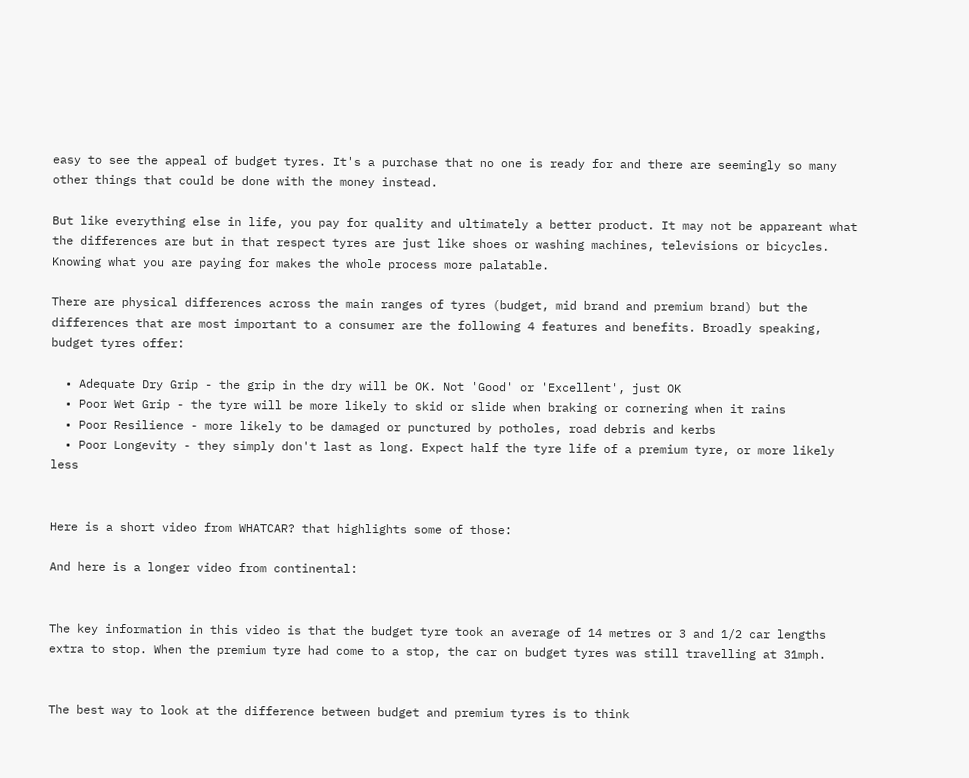easy to see the appeal of budget tyres. It's a purchase that no one is ready for and there are seemingly so many other things that could be done with the money instead.

But like everything else in life, you pay for quality and ultimately a better product. It may not be appareant what the differences are but in that respect tyres are just like shoes or washing machines, televisions or bicycles. Knowing what you are paying for makes the whole process more palatable.

There are physical differences across the main ranges of tyres (budget, mid brand and premium brand) but the differences that are most important to a consumer are the following 4 features and benefits. Broadly speaking, budget tyres offer:

  • Adequate Dry Grip - the grip in the dry will be OK. Not 'Good' or 'Excellent', just OK
  • Poor Wet Grip - the tyre will be more likely to skid or slide when braking or cornering when it rains
  • Poor Resilience - more likely to be damaged or punctured by potholes, road debris and kerbs
  • Poor Longevity - they simply don't last as long. Expect half the tyre life of a premium tyre, or more likely less


Here is a short video from WHATCAR? that highlights some of those:

And here is a longer video from continental:


The key information in this video is that the budget tyre took an average of 14 metres or 3 and 1/2 car lengths extra to stop. When the premium tyre had come to a stop, the car on budget tyres was still travelling at 31mph.


The best way to look at the difference between budget and premium tyres is to think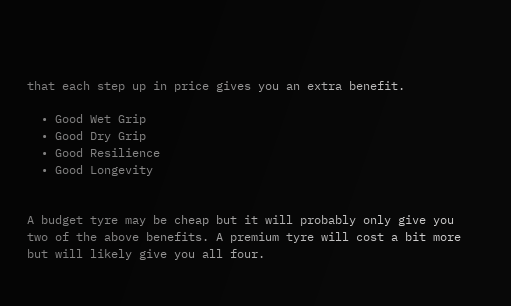that each step up in price gives you an extra benefit.

  • Good Wet Grip
  • Good Dry Grip
  • Good Resilience
  • Good Longevity


A budget tyre may be cheap but it will probably only give you two of the above benefits. A premium tyre will cost a bit more but will likely give you all four.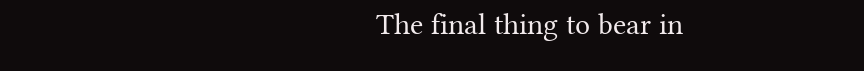The final thing to bear in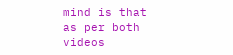mind is that as per both videos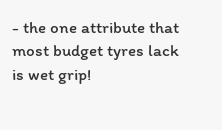- the one attribute that most budget tyres lack is wet grip!